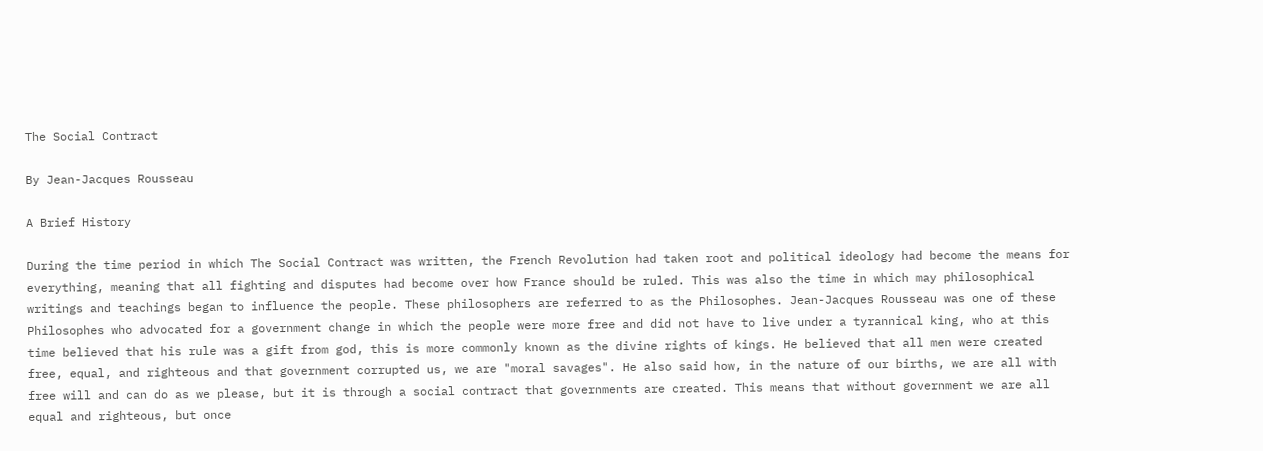The Social Contract

By Jean-Jacques Rousseau

A Brief History

During the time period in which The Social Contract was written, the French Revolution had taken root and political ideology had become the means for everything, meaning that all fighting and disputes had become over how France should be ruled. This was also the time in which may philosophical writings and teachings began to influence the people. These philosophers are referred to as the Philosophes. Jean-Jacques Rousseau was one of these Philosophes who advocated for a government change in which the people were more free and did not have to live under a tyrannical king, who at this time believed that his rule was a gift from god, this is more commonly known as the divine rights of kings. He believed that all men were created free, equal, and righteous and that government corrupted us, we are "moral savages". He also said how, in the nature of our births, we are all with free will and can do as we please, but it is through a social contract that governments are created. This means that without government we are all equal and righteous, but once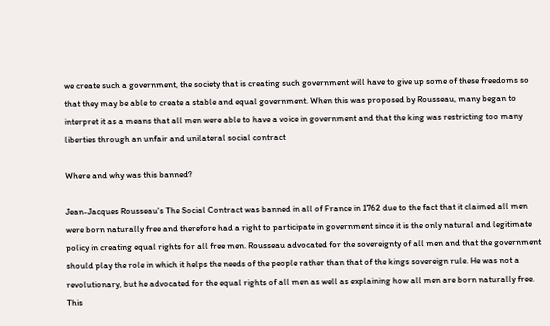we create such a government, the society that is creating such government will have to give up some of these freedoms so that they may be able to create a stable and equal government. When this was proposed by Rousseau, many began to interpret it as a means that all men were able to have a voice in government and that the king was restricting too many liberties through an unfair and unilateral social contract

Where and why was this banned?

Jean-Jacques Rousseau's The Social Contract was banned in all of France in 1762 due to the fact that it claimed all men were born naturally free and therefore had a right to participate in government since it is the only natural and legitimate policy in creating equal rights for all free men. Rousseau advocated for the sovereignty of all men and that the government should play the role in which it helps the needs of the people rather than that of the kings sovereign rule. He was not a revolutionary, but he advocated for the equal rights of all men as well as explaining how all men are born naturally free. This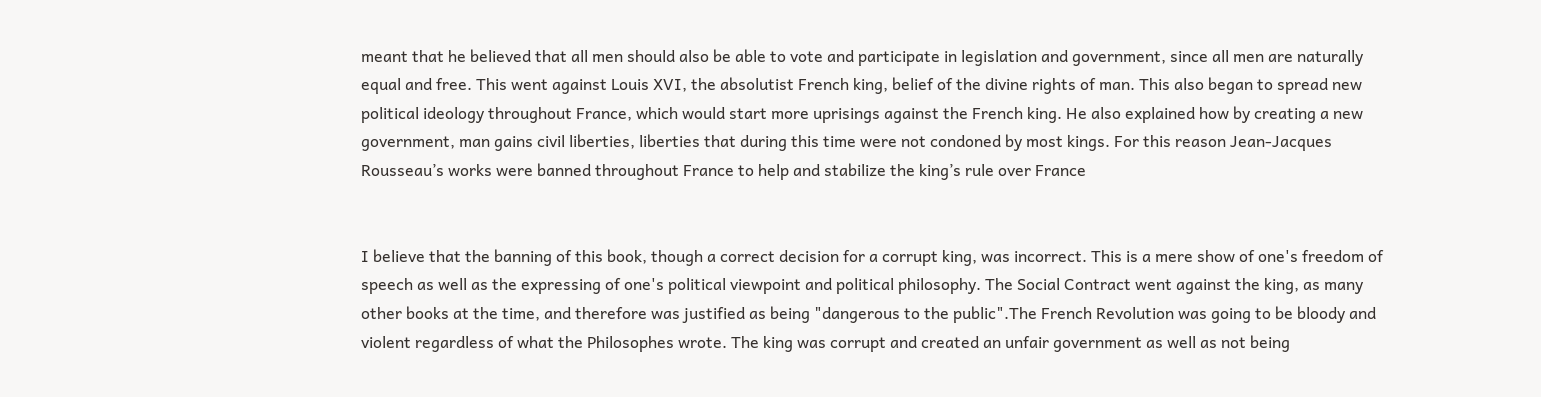meant that he believed that all men should also be able to vote and participate in legislation and government, since all men are naturally equal and free. This went against Louis XVI, the absolutist French king, belief of the divine rights of man. This also began to spread new political ideology throughout France, which would start more uprisings against the French king. He also explained how by creating a new government, man gains civil liberties, liberties that during this time were not condoned by most kings. For this reason Jean-Jacques Rousseau’s works were banned throughout France to help and stabilize the king’s rule over France


I believe that the banning of this book, though a correct decision for a corrupt king, was incorrect. This is a mere show of one's freedom of speech as well as the expressing of one's political viewpoint and political philosophy. The Social Contract went against the king, as many other books at the time, and therefore was justified as being "dangerous to the public".The French Revolution was going to be bloody and violent regardless of what the Philosophes wrote. The king was corrupt and created an unfair government as well as not being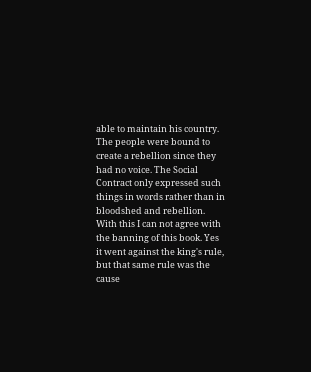able to maintain his country. The people were bound to create a rebellion since they had no voice. The Social Contract only expressed such things in words rather than in bloodshed and rebellion. With this I can not agree with the banning of this book. Yes it went against the king's rule, but that same rule was the cause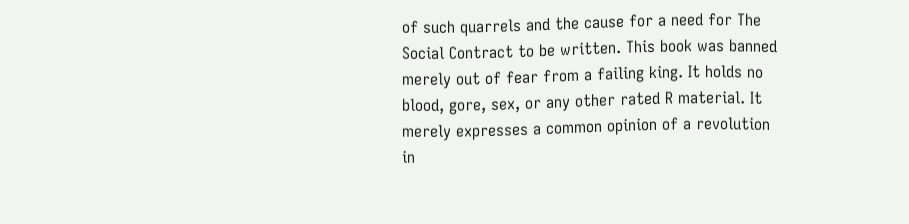of such quarrels and the cause for a need for The Social Contract to be written. This book was banned merely out of fear from a failing king. It holds no blood, gore, sex, or any other rated R material. It merely expresses a common opinion of a revolution in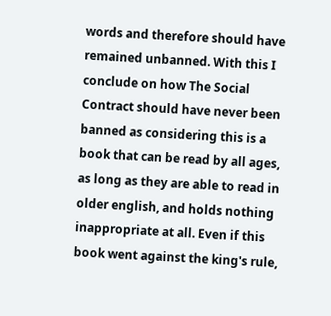words and therefore should have remained unbanned. With this I conclude on how The Social Contract should have never been banned as considering this is a book that can be read by all ages, as long as they are able to read in older english, and holds nothing inappropriate at all. Even if this book went against the king's rule,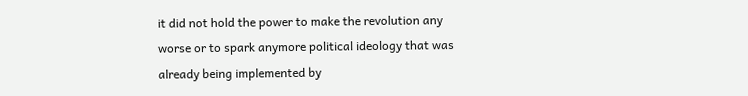it did not hold the power to make the revolution any worse or to spark anymore political ideology that was already being implemented by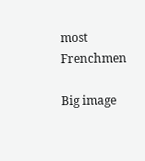most Frenchmen

Big image